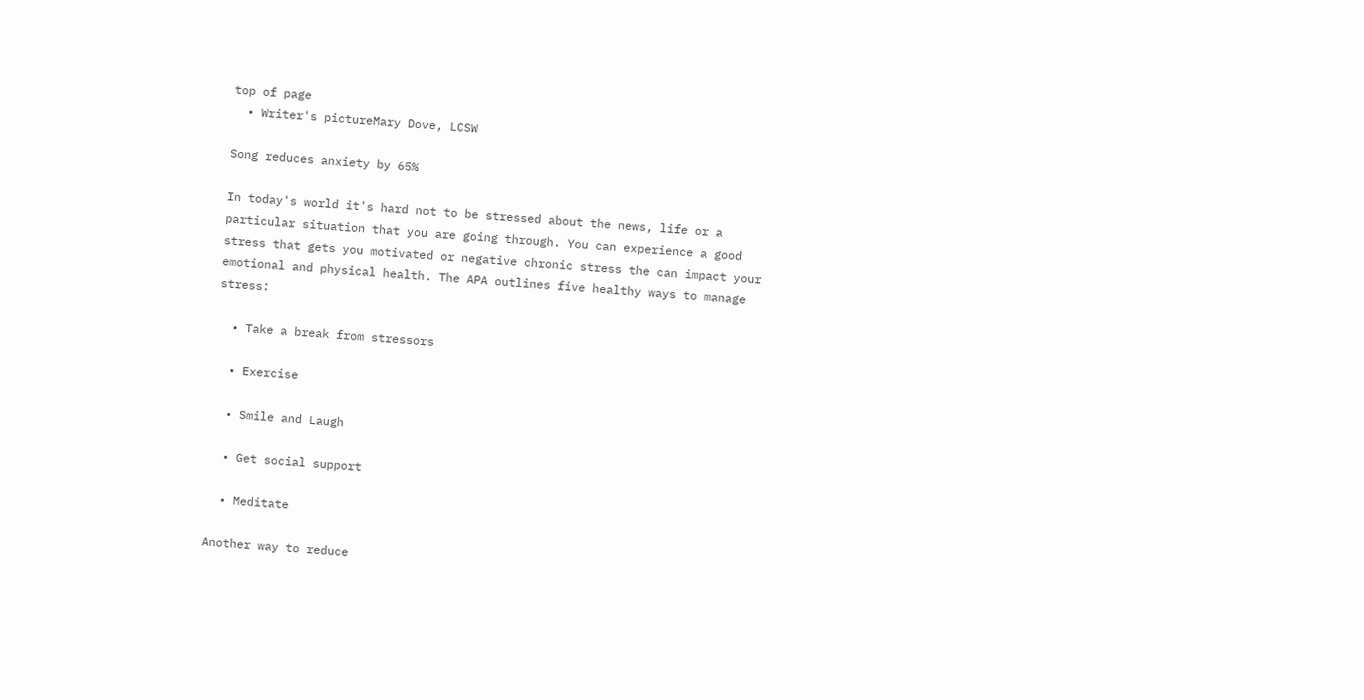top of page
  • Writer's pictureMary Dove, LCSW

Song reduces anxiety by 65%

In today's world it's hard not to be stressed about the news, life or a particular situation that you are going through. You can experience a good stress that gets you motivated or negative chronic stress the can impact your emotional and physical health. The APA outlines five healthy ways to manage stress:

  • Take a break from stressors

  • Exercise

  • Smile and Laugh

  • Get social support

  • Meditate

Another way to reduce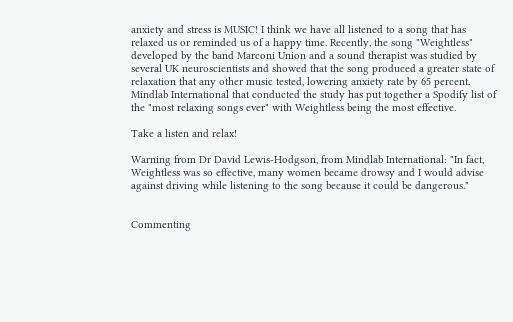anxiety and stress is MUSIC! I think we have all listened to a song that has relaxed us or reminded us of a happy time. Recently, the song "Weightless" developed by the band Marconi Union and a sound therapist was studied by several UK neuroscientists and showed that the song produced a greater state of relaxation that any other music tested, lowering anxiety rate by 65 percent. Mindlab International that conducted the study has put together a Spodify list of the "most relaxing songs ever" with Weightless being the most effective.

Take a listen and relax!

Warning from Dr David Lewis-Hodgson, from Mindlab International: "In fact, Weightless was so effective, many women became drowsy and I would advise against driving while listening to the song because it could be dangerous."


Commenting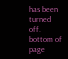has been turned off.
bottom of page